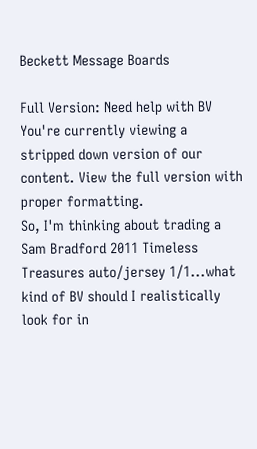Beckett Message Boards

Full Version: Need help with BV
You're currently viewing a stripped down version of our content. View the full version with proper formatting.
So, I'm thinking about trading a Sam Bradford 2011 Timeless Treasures auto/jersey 1/1...what kind of BV should I realistically look for in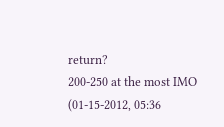return?
200-250 at the most IMO
(01-15-2012, 05:36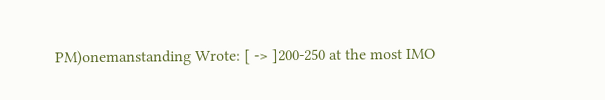PM)onemanstanding Wrote: [ -> ]200-250 at the most IMO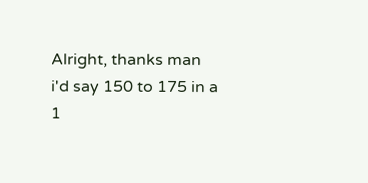Alright, thanks man
i'd say 150 to 175 in a 1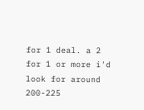for 1 deal. a 2 for 1 or more i'd look for around 200-225